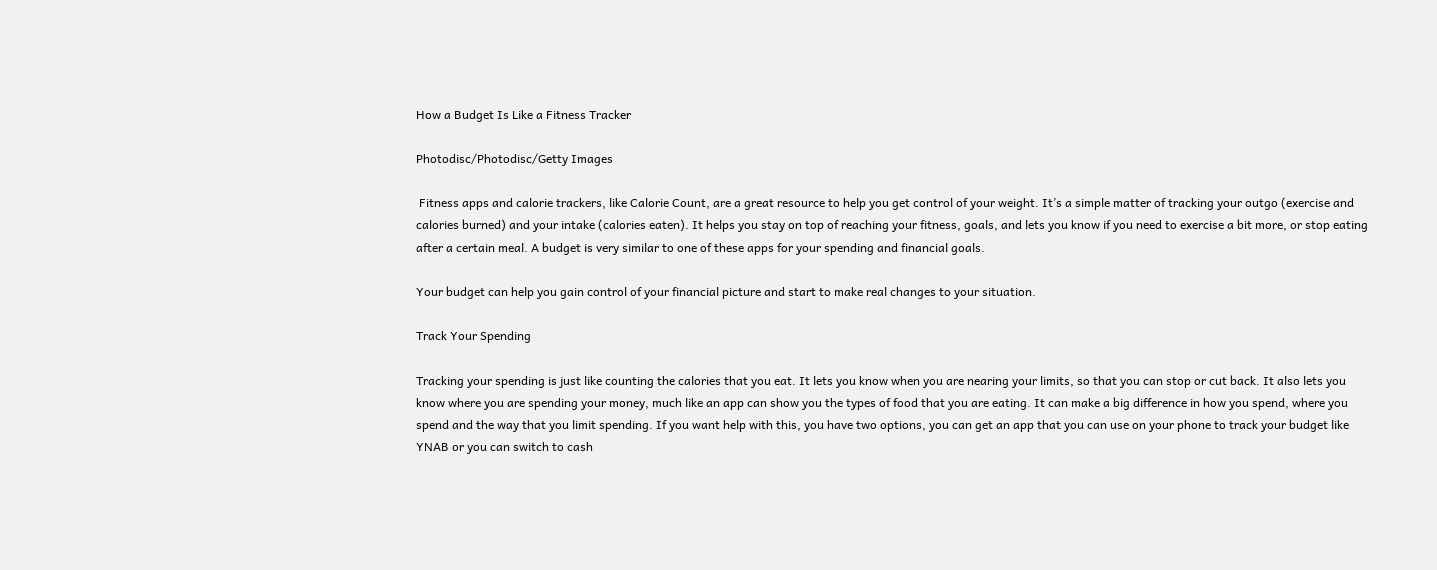How a Budget Is Like a Fitness Tracker

Photodisc/Photodisc/Getty Images

 Fitness apps and calorie trackers, like Calorie Count, are a great resource to help you get control of your weight. It’s a simple matter of tracking your outgo (exercise and calories burned) and your intake (calories eaten). It helps you stay on top of reaching your fitness, goals, and lets you know if you need to exercise a bit more, or stop eating after a certain meal. A budget is very similar to one of these apps for your spending and financial goals.

Your budget can help you gain control of your financial picture and start to make real changes to your situation.

Track Your Spending

Tracking your spending is just like counting the calories that you eat. It lets you know when you are nearing your limits, so that you can stop or cut back. It also lets you know where you are spending your money, much like an app can show you the types of food that you are eating. It can make a big difference in how you spend, where you spend and the way that you limit spending. If you want help with this, you have two options, you can get an app that you can use on your phone to track your budget like YNAB or you can switch to cash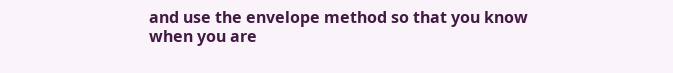and use the envelope method so that you know when you are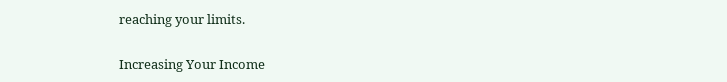reaching your limits.

Increasing Your Income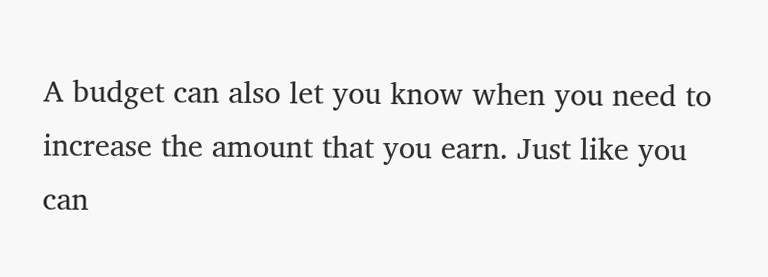A budget can also let you know when you need to increase the amount that you earn. Just like you can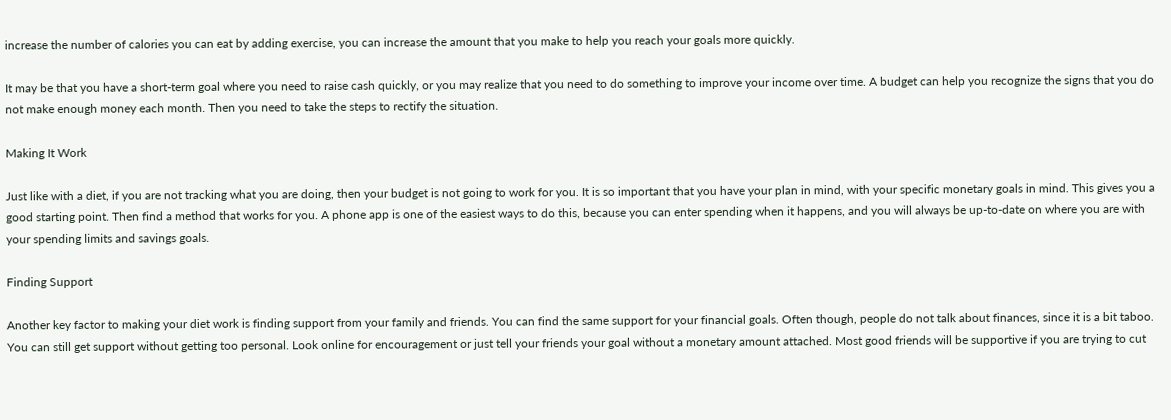increase the number of calories you can eat by adding exercise, you can increase the amount that you make to help you reach your goals more quickly.

It may be that you have a short-term goal where you need to raise cash quickly, or you may realize that you need to do something to improve your income over time. A budget can help you recognize the signs that you do not make enough money each month. Then you need to take the steps to rectify the situation.

Making It Work

Just like with a diet, if you are not tracking what you are doing, then your budget is not going to work for you. It is so important that you have your plan in mind, with your specific monetary goals in mind. This gives you a good starting point. Then find a method that works for you. A phone app is one of the easiest ways to do this, because you can enter spending when it happens, and you will always be up-to-date on where you are with your spending limits and savings goals.

Finding Support

Another key factor to making your diet work is finding support from your family and friends. You can find the same support for your financial goals. Often though, people do not talk about finances, since it is a bit taboo. You can still get support without getting too personal. Look online for encouragement or just tell your friends your goal without a monetary amount attached. Most good friends will be supportive if you are trying to cut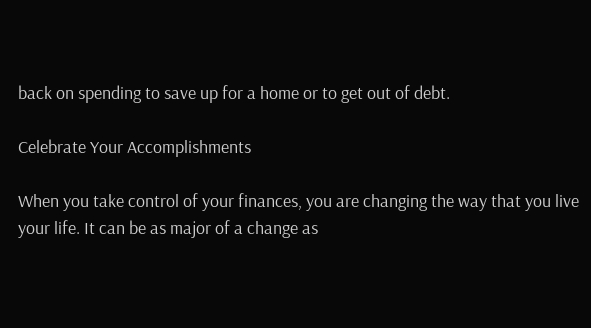back on spending to save up for a home or to get out of debt.

Celebrate Your Accomplishments

When you take control of your finances, you are changing the way that you live your life. It can be as major of a change as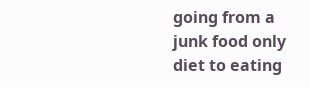going from a junk food only diet to eating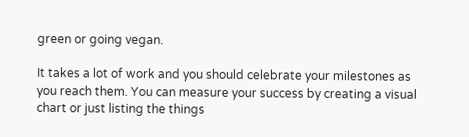green or going vegan.

It takes a lot of work and you should celebrate your milestones as you reach them. You can measure your success by creating a visual chart or just listing the things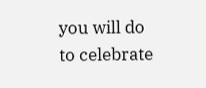you will do to celebrate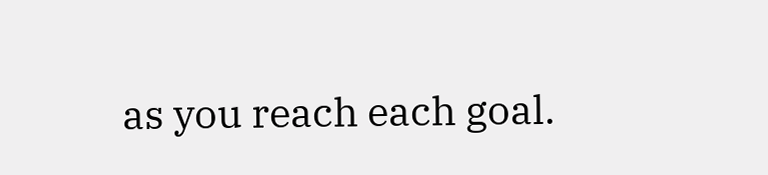as you reach each goal.